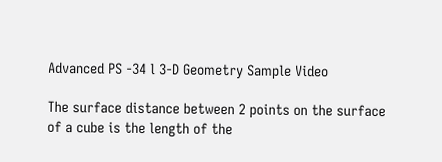Advanced PS -34 l 3-D Geometry Sample Video

The surface distance between 2 points on the surface of a cube is the length of the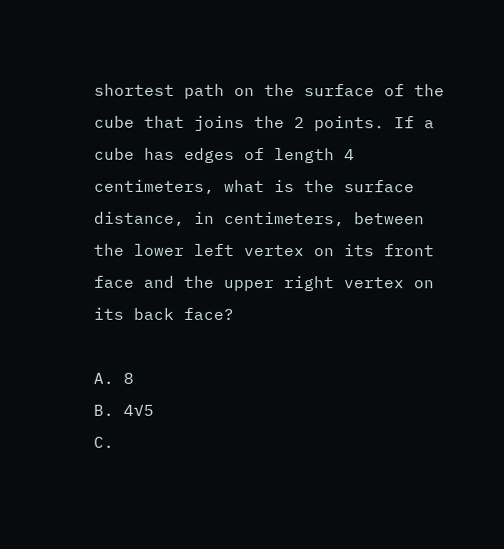shortest path on the surface of the cube that joins the 2 points. If a cube has edges of length 4 centimeters, what is the surface distance, in centimeters, between the lower left vertex on its front face and the upper right vertex on its back face?

A. 8
B. 4√5
C.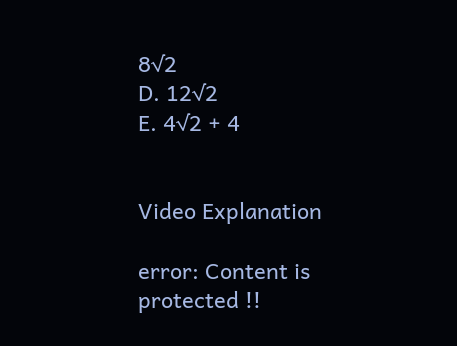8√2
D. 12√2
E. 4√2 + 4


Video Explanation

error: Content is protected !!